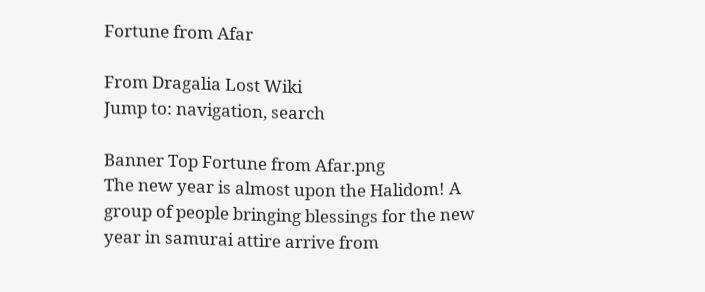Fortune from Afar

From Dragalia Lost Wiki
Jump to: navigation, search

Banner Top Fortune from Afar.png
The new year is almost upon the Halidom! A group of people bringing blessings for the new year in samurai attire arrive from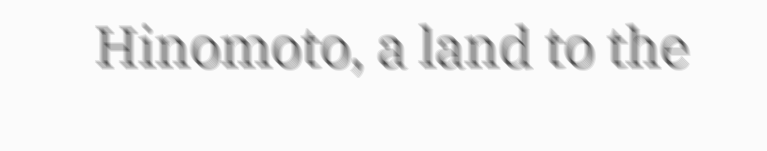Hinomoto, a land to the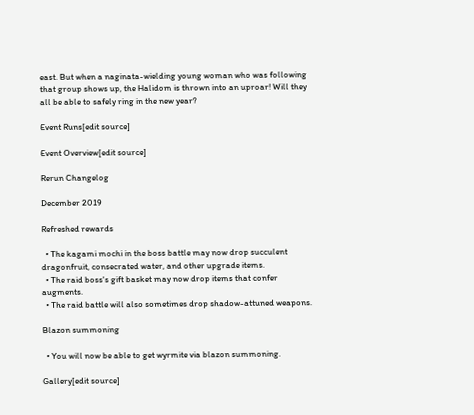east. But when a naginata-wielding young woman who was following that group shows up, the Halidom is thrown into an uproar! Will they all be able to safely ring in the new year?

Event Runs[edit source]

Event Overview[edit source]

Rerun Changelog

December 2019

Refreshed rewards

  • The kagami mochi in the boss battle may now drop succulent dragonfruit, consecrated water, and other upgrade items.
  • The raid boss's gift basket may now drop items that confer augments.
  • The raid battle will also sometimes drop shadow-attuned weapons.

Blazon summoning

  • You will now be able to get wyrmite via blazon summoning.

Gallery[edit source]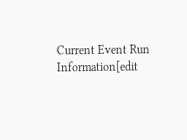Current Event Run Information[edit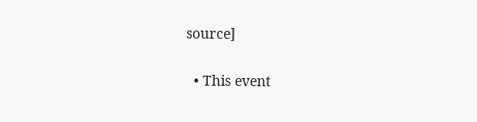source]

  • This event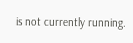is not currently running.